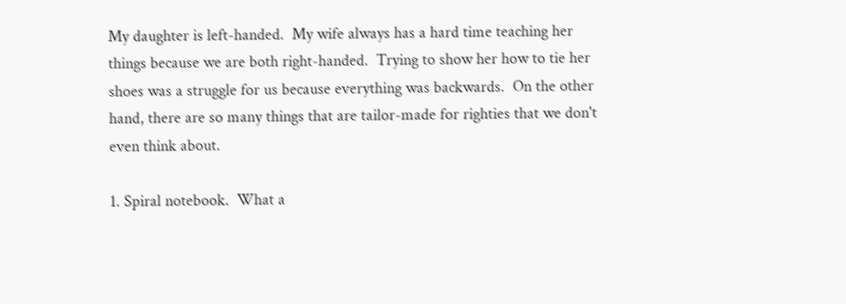My daughter is left-handed.  My wife always has a hard time teaching her things because we are both right-handed.  Trying to show her how to tie her shoes was a struggle for us because everything was backwards.  On the other hand, there are so many things that are tailor-made for righties that we don't even think about.

1. Spiral notebook.  What a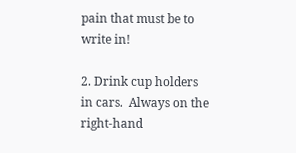pain that must be to write in!

2. Drink cup holders in cars.  Always on the right-hand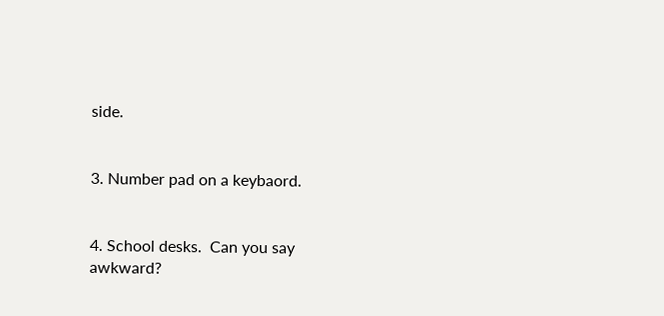side.


3. Number pad on a keybaord.


4. School desks.  Can you say awkward?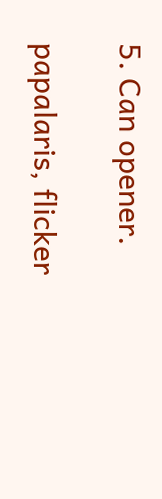5. Can opener.

papalaris, flicker